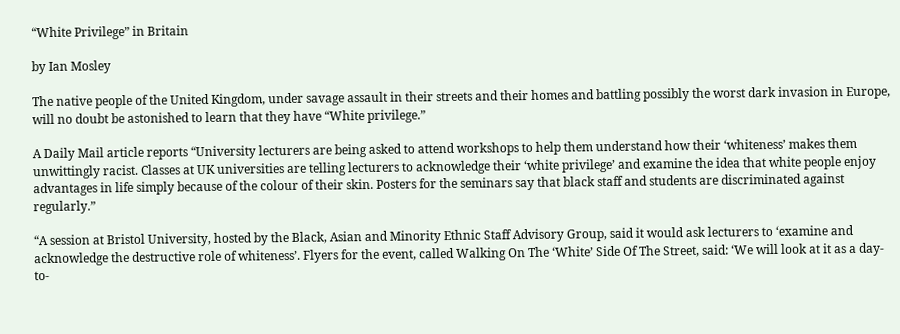“White Privilege” in Britain

by Ian Mosley

The native people of the United Kingdom, under savage assault in their streets and their homes and battling possibly the worst dark invasion in Europe, will no doubt be astonished to learn that they have “White privilege.”

A Daily Mail article reports “University lecturers are being asked to attend workshops to help them understand how their ‘whiteness’ makes them unwittingly racist. Classes at UK universities are telling lecturers to acknowledge their ‘white privilege’ and examine the idea that white people enjoy advantages in life simply because of the colour of their skin. Posters for the seminars say that black staff and students are discriminated against regularly.”

“A session at Bristol University, hosted by the Black, Asian and Minority Ethnic Staff Advisory Group, said it would ask lecturers to ‘examine and acknowledge the destructive role of whiteness’. Flyers for the event, called Walking On The ‘White’ Side Of The Street, said: ‘We will look at it as a day-to-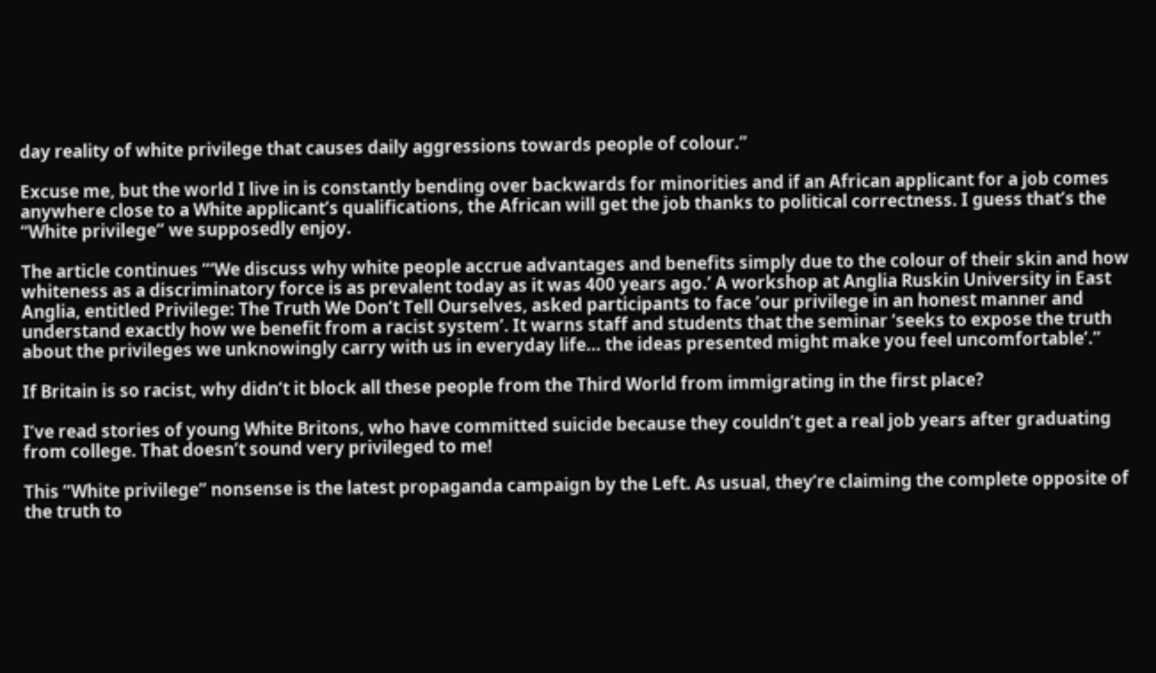day reality of white privilege that causes daily aggressions towards people of colour.”

Excuse me, but the world I live in is constantly bending over backwards for minorities and if an African applicant for a job comes anywhere close to a White applicant’s qualifications, the African will get the job thanks to political correctness. I guess that’s the “White privilege” we supposedly enjoy.

The article continues “‘We discuss why white people accrue advantages and benefits simply due to the colour of their skin and how whiteness as a discriminatory force is as prevalent today as it was 400 years ago.’ A workshop at Anglia Ruskin University in East Anglia, entitled Privilege: The Truth We Don’t Tell Ourselves, asked participants to face ‘our privilege in an honest manner and understand exactly how we benefit from a racist system’. It warns staff and students that the seminar ‘seeks to expose the truth about the privileges we unknowingly carry with us in everyday life… the ideas presented might make you feel uncomfortable’.”

If Britain is so racist, why didn’t it block all these people from the Third World from immigrating in the first place?

I’ve read stories of young White Britons, who have committed suicide because they couldn’t get a real job years after graduating from college. That doesn’t sound very privileged to me!

This “White privilege” nonsense is the latest propaganda campaign by the Left. As usual, they’re claiming the complete opposite of the truth to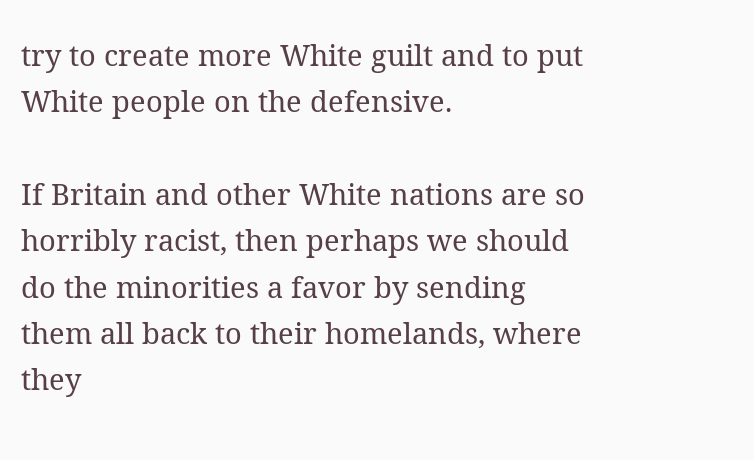try to create more White guilt and to put White people on the defensive.

If Britain and other White nations are so horribly racist, then perhaps we should do the minorities a favor by sending them all back to their homelands, where they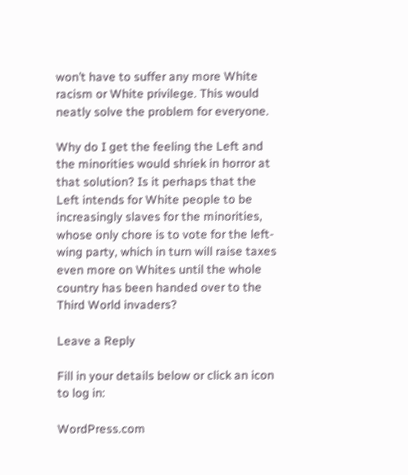won’t have to suffer any more White racism or White privilege. This would neatly solve the problem for everyone.

Why do I get the feeling the Left and the minorities would shriek in horror at that solution? Is it perhaps that the Left intends for White people to be increasingly slaves for the minorities, whose only chore is to vote for the left-wing party, which in turn will raise taxes even more on Whites until the whole country has been handed over to the Third World invaders?

Leave a Reply

Fill in your details below or click an icon to log in:

WordPress.com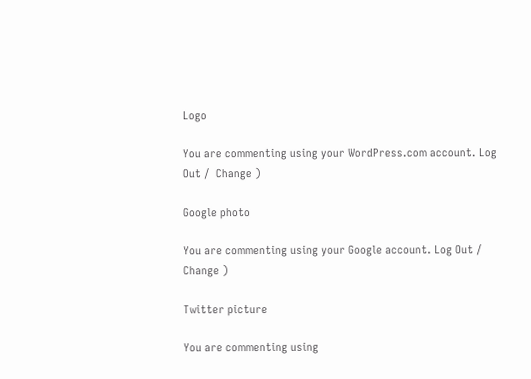Logo

You are commenting using your WordPress.com account. Log Out /  Change )

Google photo

You are commenting using your Google account. Log Out /  Change )

Twitter picture

You are commenting using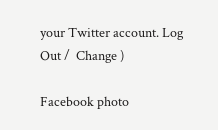your Twitter account. Log Out /  Change )

Facebook photo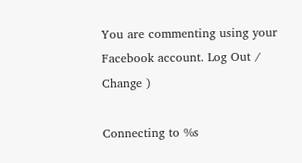You are commenting using your Facebook account. Log Out /  Change )

Connecting to %s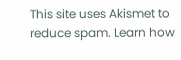This site uses Akismet to reduce spam. Learn how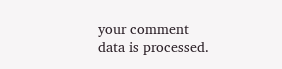your comment data is processed.